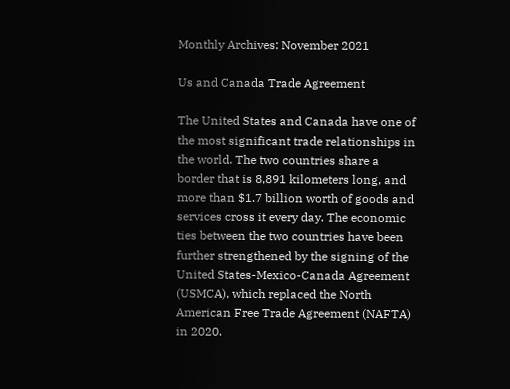Monthly Archives: November 2021

Us and Canada Trade Agreement

The United States and Canada have one of the most significant trade relationships in the world. The two countries share a border that is 8,891 kilometers long, and more than $1.7 billion worth of goods and services cross it every day. The economic ties between the two countries have been further strengthened by the signing of the United States-Mexico-Canada Agreement (USMCA), which replaced the North American Free Trade Agreement (NAFTA) in 2020.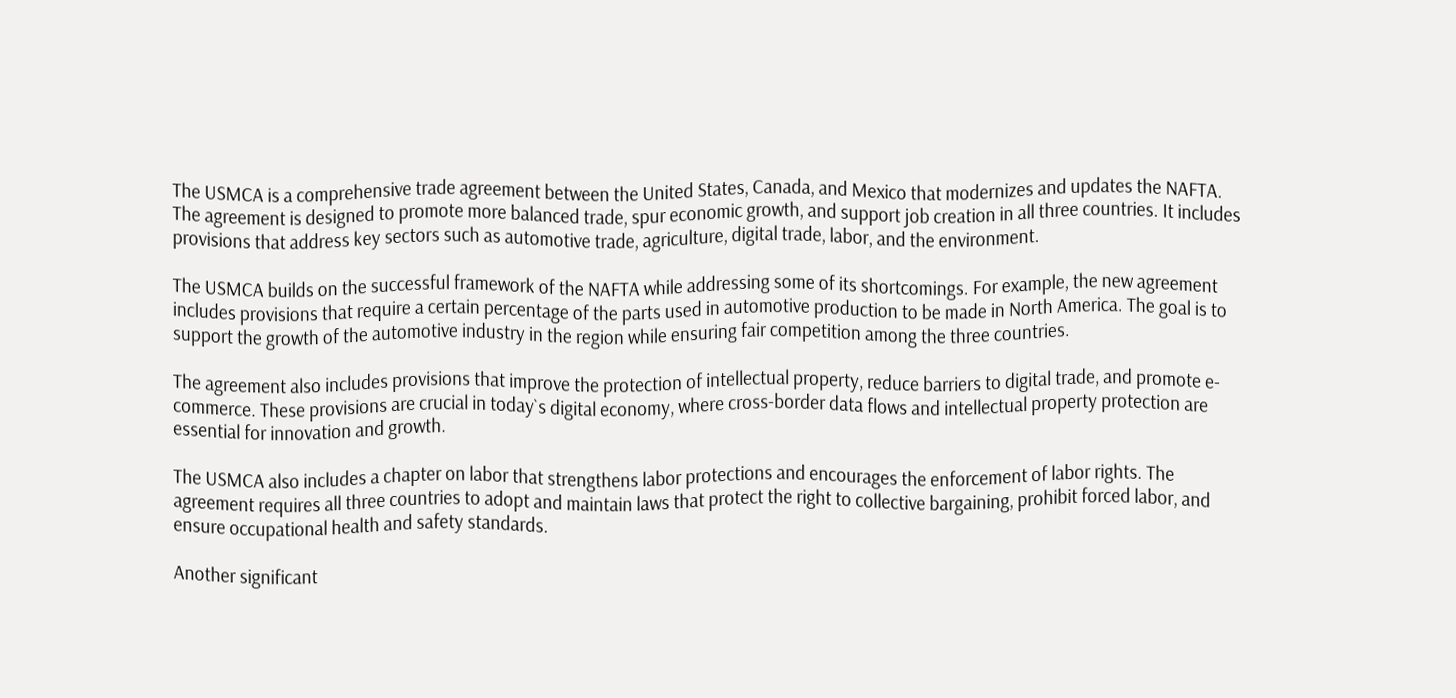The USMCA is a comprehensive trade agreement between the United States, Canada, and Mexico that modernizes and updates the NAFTA. The agreement is designed to promote more balanced trade, spur economic growth, and support job creation in all three countries. It includes provisions that address key sectors such as automotive trade, agriculture, digital trade, labor, and the environment.

The USMCA builds on the successful framework of the NAFTA while addressing some of its shortcomings. For example, the new agreement includes provisions that require a certain percentage of the parts used in automotive production to be made in North America. The goal is to support the growth of the automotive industry in the region while ensuring fair competition among the three countries.

The agreement also includes provisions that improve the protection of intellectual property, reduce barriers to digital trade, and promote e-commerce. These provisions are crucial in today`s digital economy, where cross-border data flows and intellectual property protection are essential for innovation and growth.

The USMCA also includes a chapter on labor that strengthens labor protections and encourages the enforcement of labor rights. The agreement requires all three countries to adopt and maintain laws that protect the right to collective bargaining, prohibit forced labor, and ensure occupational health and safety standards.

Another significant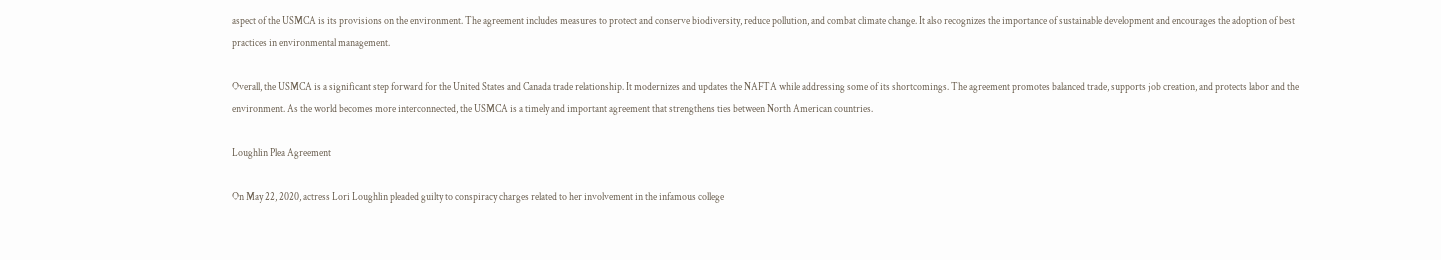aspect of the USMCA is its provisions on the environment. The agreement includes measures to protect and conserve biodiversity, reduce pollution, and combat climate change. It also recognizes the importance of sustainable development and encourages the adoption of best practices in environmental management.

Overall, the USMCA is a significant step forward for the United States and Canada trade relationship. It modernizes and updates the NAFTA while addressing some of its shortcomings. The agreement promotes balanced trade, supports job creation, and protects labor and the environment. As the world becomes more interconnected, the USMCA is a timely and important agreement that strengthens ties between North American countries.

Loughlin Plea Agreement

On May 22, 2020, actress Lori Loughlin pleaded guilty to conspiracy charges related to her involvement in the infamous college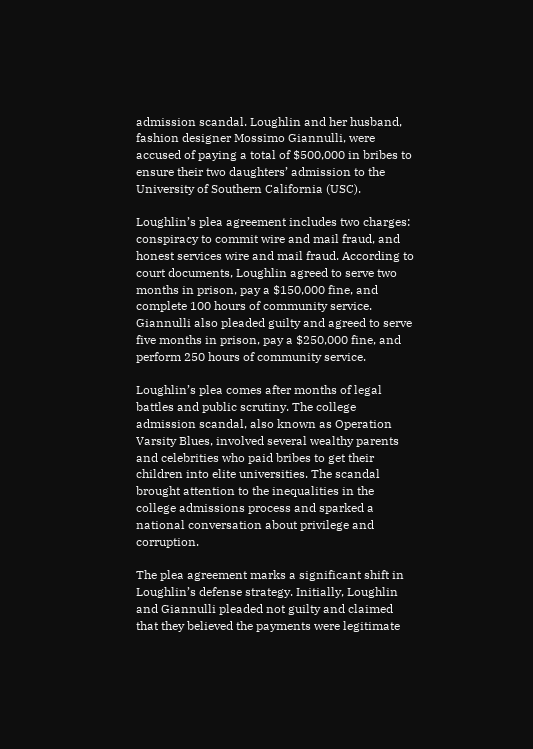admission scandal. Loughlin and her husband, fashion designer Mossimo Giannulli, were accused of paying a total of $500,000 in bribes to ensure their two daughters’ admission to the University of Southern California (USC).

Loughlin’s plea agreement includes two charges: conspiracy to commit wire and mail fraud, and honest services wire and mail fraud. According to court documents, Loughlin agreed to serve two months in prison, pay a $150,000 fine, and complete 100 hours of community service. Giannulli also pleaded guilty and agreed to serve five months in prison, pay a $250,000 fine, and perform 250 hours of community service.

Loughlin’s plea comes after months of legal battles and public scrutiny. The college admission scandal, also known as Operation Varsity Blues, involved several wealthy parents and celebrities who paid bribes to get their children into elite universities. The scandal brought attention to the inequalities in the college admissions process and sparked a national conversation about privilege and corruption.

The plea agreement marks a significant shift in Loughlin’s defense strategy. Initially, Loughlin and Giannulli pleaded not guilty and claimed that they believed the payments were legitimate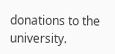donations to the university.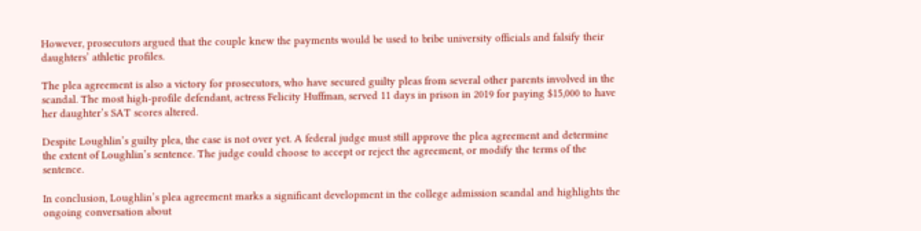However, prosecutors argued that the couple knew the payments would be used to bribe university officials and falsify their daughters’ athletic profiles.

The plea agreement is also a victory for prosecutors, who have secured guilty pleas from several other parents involved in the scandal. The most high-profile defendant, actress Felicity Huffman, served 11 days in prison in 2019 for paying $15,000 to have her daughter’s SAT scores altered.

Despite Loughlin’s guilty plea, the case is not over yet. A federal judge must still approve the plea agreement and determine the extent of Loughlin’s sentence. The judge could choose to accept or reject the agreement, or modify the terms of the sentence.

In conclusion, Loughlin’s plea agreement marks a significant development in the college admission scandal and highlights the ongoing conversation about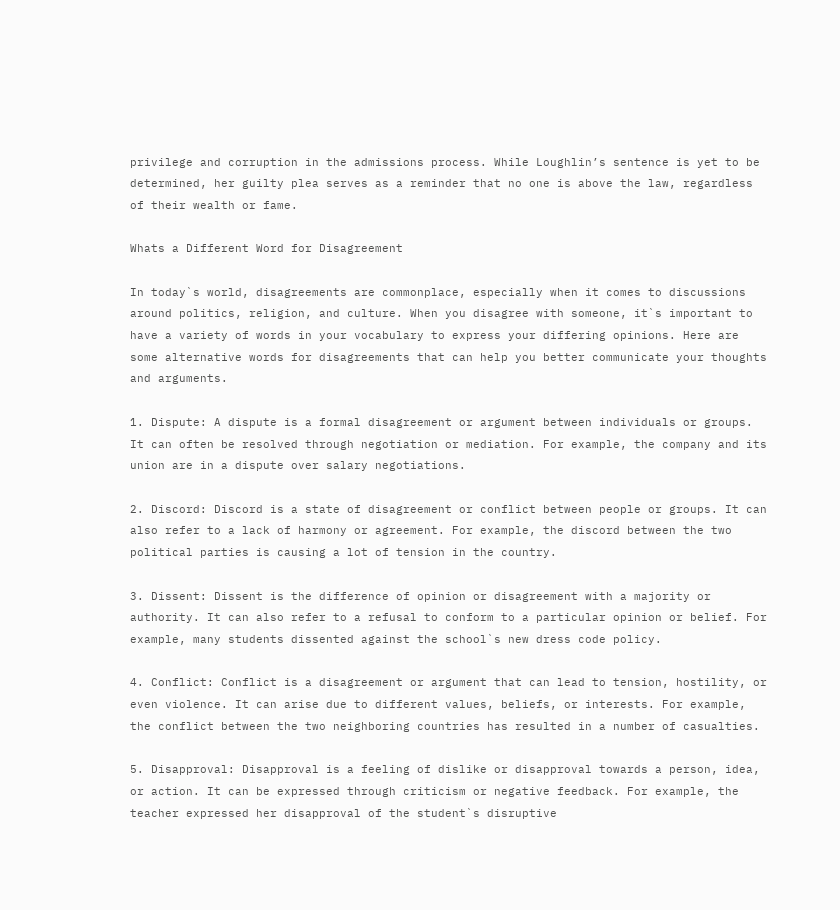privilege and corruption in the admissions process. While Loughlin’s sentence is yet to be determined, her guilty plea serves as a reminder that no one is above the law, regardless of their wealth or fame.

Whats a Different Word for Disagreement

In today`s world, disagreements are commonplace, especially when it comes to discussions around politics, religion, and culture. When you disagree with someone, it`s important to have a variety of words in your vocabulary to express your differing opinions. Here are some alternative words for disagreements that can help you better communicate your thoughts and arguments.

1. Dispute: A dispute is a formal disagreement or argument between individuals or groups. It can often be resolved through negotiation or mediation. For example, the company and its union are in a dispute over salary negotiations.

2. Discord: Discord is a state of disagreement or conflict between people or groups. It can also refer to a lack of harmony or agreement. For example, the discord between the two political parties is causing a lot of tension in the country.

3. Dissent: Dissent is the difference of opinion or disagreement with a majority or authority. It can also refer to a refusal to conform to a particular opinion or belief. For example, many students dissented against the school`s new dress code policy.

4. Conflict: Conflict is a disagreement or argument that can lead to tension, hostility, or even violence. It can arise due to different values, beliefs, or interests. For example, the conflict between the two neighboring countries has resulted in a number of casualties.

5. Disapproval: Disapproval is a feeling of dislike or disapproval towards a person, idea, or action. It can be expressed through criticism or negative feedback. For example, the teacher expressed her disapproval of the student`s disruptive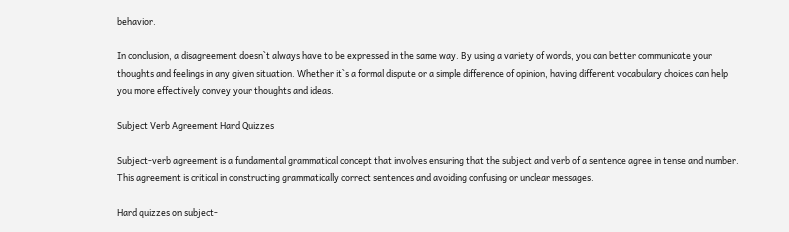behavior.

In conclusion, a disagreement doesn`t always have to be expressed in the same way. By using a variety of words, you can better communicate your thoughts and feelings in any given situation. Whether it`s a formal dispute or a simple difference of opinion, having different vocabulary choices can help you more effectively convey your thoughts and ideas.

Subject Verb Agreement Hard Quizzes

Subject-verb agreement is a fundamental grammatical concept that involves ensuring that the subject and verb of a sentence agree in tense and number. This agreement is critical in constructing grammatically correct sentences and avoiding confusing or unclear messages.

Hard quizzes on subject-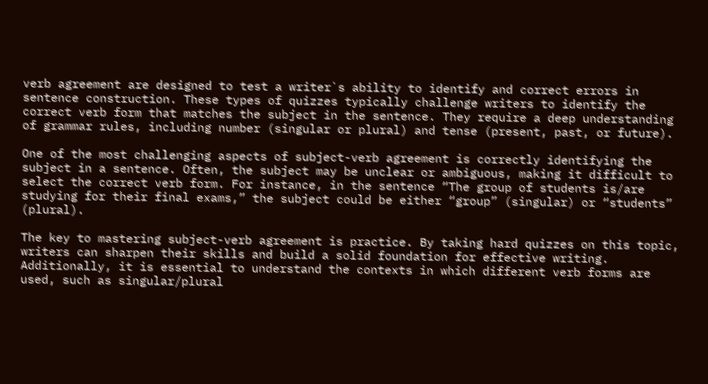verb agreement are designed to test a writer`s ability to identify and correct errors in sentence construction. These types of quizzes typically challenge writers to identify the correct verb form that matches the subject in the sentence. They require a deep understanding of grammar rules, including number (singular or plural) and tense (present, past, or future).

One of the most challenging aspects of subject-verb agreement is correctly identifying the subject in a sentence. Often, the subject may be unclear or ambiguous, making it difficult to select the correct verb form. For instance, in the sentence “The group of students is/are studying for their final exams,” the subject could be either “group” (singular) or “students” (plural).

The key to mastering subject-verb agreement is practice. By taking hard quizzes on this topic, writers can sharpen their skills and build a solid foundation for effective writing. Additionally, it is essential to understand the contexts in which different verb forms are used, such as singular/plural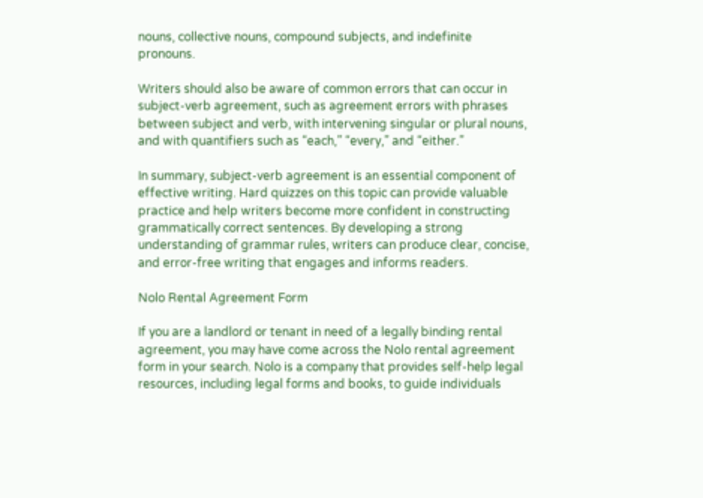nouns, collective nouns, compound subjects, and indefinite pronouns.

Writers should also be aware of common errors that can occur in subject-verb agreement, such as agreement errors with phrases between subject and verb, with intervening singular or plural nouns, and with quantifiers such as “each,” “every,” and “either.”

In summary, subject-verb agreement is an essential component of effective writing. Hard quizzes on this topic can provide valuable practice and help writers become more confident in constructing grammatically correct sentences. By developing a strong understanding of grammar rules, writers can produce clear, concise, and error-free writing that engages and informs readers.

Nolo Rental Agreement Form

If you are a landlord or tenant in need of a legally binding rental agreement, you may have come across the Nolo rental agreement form in your search. Nolo is a company that provides self-help legal resources, including legal forms and books, to guide individuals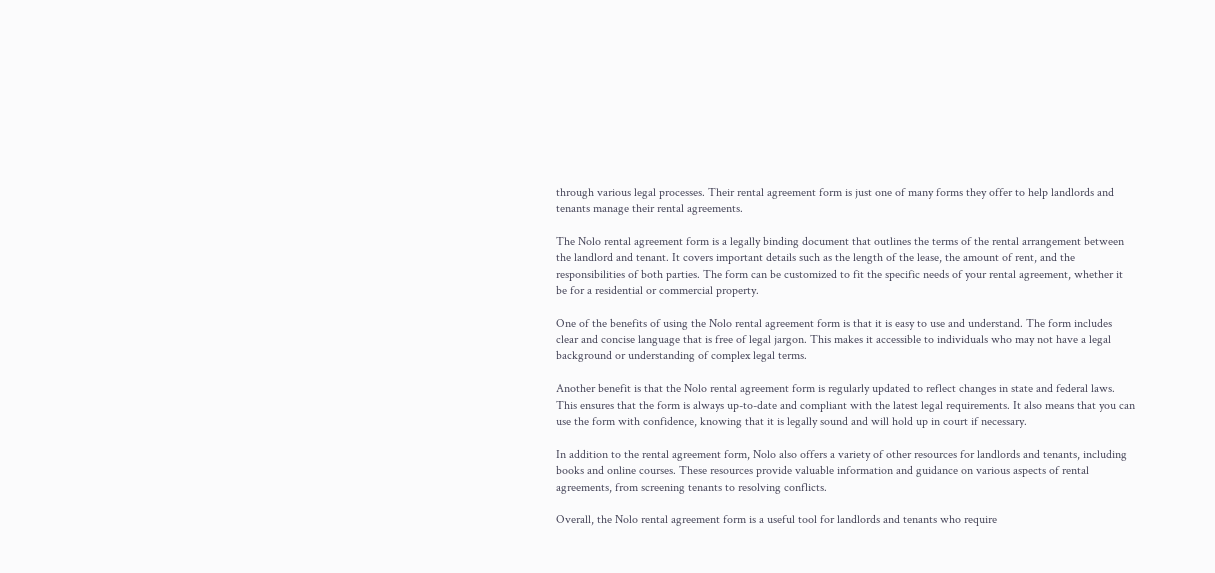through various legal processes. Their rental agreement form is just one of many forms they offer to help landlords and tenants manage their rental agreements.

The Nolo rental agreement form is a legally binding document that outlines the terms of the rental arrangement between the landlord and tenant. It covers important details such as the length of the lease, the amount of rent, and the responsibilities of both parties. The form can be customized to fit the specific needs of your rental agreement, whether it be for a residential or commercial property.

One of the benefits of using the Nolo rental agreement form is that it is easy to use and understand. The form includes clear and concise language that is free of legal jargon. This makes it accessible to individuals who may not have a legal background or understanding of complex legal terms.

Another benefit is that the Nolo rental agreement form is regularly updated to reflect changes in state and federal laws. This ensures that the form is always up-to-date and compliant with the latest legal requirements. It also means that you can use the form with confidence, knowing that it is legally sound and will hold up in court if necessary.

In addition to the rental agreement form, Nolo also offers a variety of other resources for landlords and tenants, including books and online courses. These resources provide valuable information and guidance on various aspects of rental agreements, from screening tenants to resolving conflicts.

Overall, the Nolo rental agreement form is a useful tool for landlords and tenants who require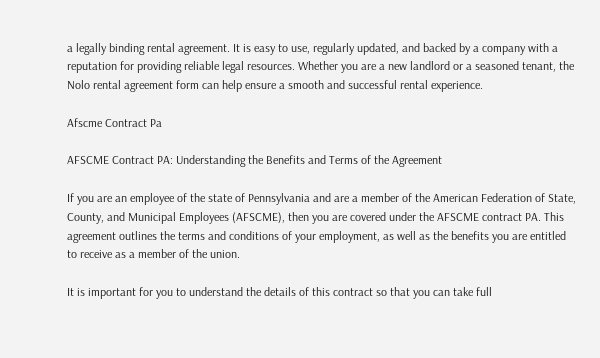a legally binding rental agreement. It is easy to use, regularly updated, and backed by a company with a reputation for providing reliable legal resources. Whether you are a new landlord or a seasoned tenant, the Nolo rental agreement form can help ensure a smooth and successful rental experience.

Afscme Contract Pa

AFSCME Contract PA: Understanding the Benefits and Terms of the Agreement

If you are an employee of the state of Pennsylvania and are a member of the American Federation of State, County, and Municipal Employees (AFSCME), then you are covered under the AFSCME contract PA. This agreement outlines the terms and conditions of your employment, as well as the benefits you are entitled to receive as a member of the union.

It is important for you to understand the details of this contract so that you can take full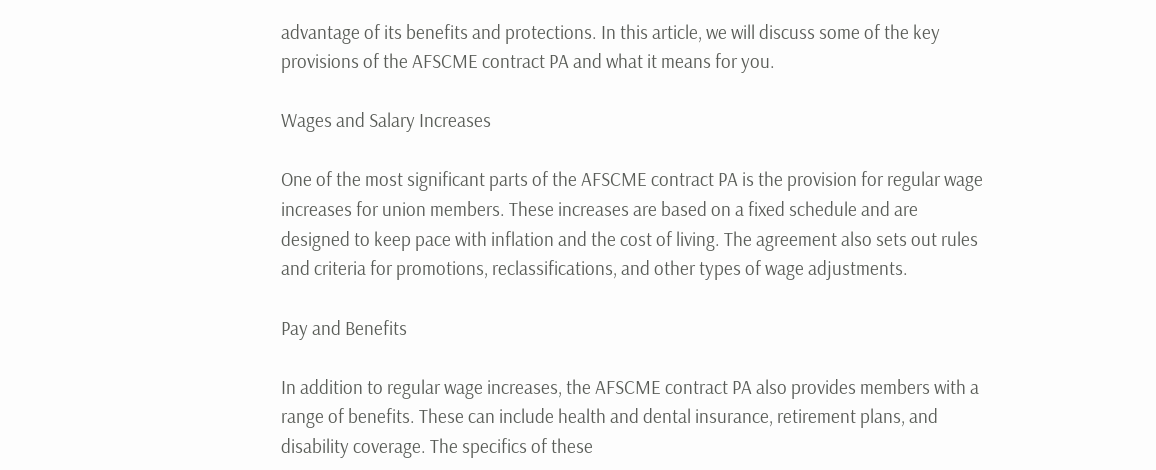advantage of its benefits and protections. In this article, we will discuss some of the key provisions of the AFSCME contract PA and what it means for you.

Wages and Salary Increases

One of the most significant parts of the AFSCME contract PA is the provision for regular wage increases for union members. These increases are based on a fixed schedule and are designed to keep pace with inflation and the cost of living. The agreement also sets out rules and criteria for promotions, reclassifications, and other types of wage adjustments.

Pay and Benefits

In addition to regular wage increases, the AFSCME contract PA also provides members with a range of benefits. These can include health and dental insurance, retirement plans, and disability coverage. The specifics of these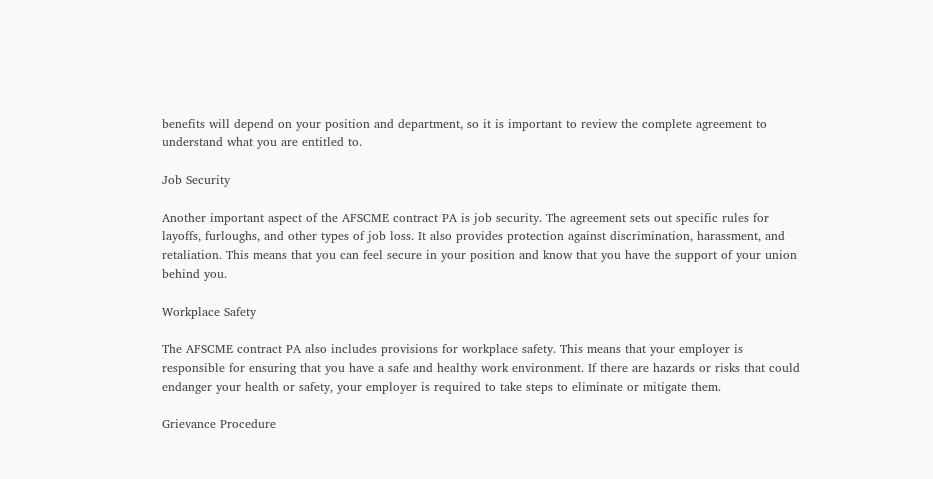benefits will depend on your position and department, so it is important to review the complete agreement to understand what you are entitled to.

Job Security

Another important aspect of the AFSCME contract PA is job security. The agreement sets out specific rules for layoffs, furloughs, and other types of job loss. It also provides protection against discrimination, harassment, and retaliation. This means that you can feel secure in your position and know that you have the support of your union behind you.

Workplace Safety

The AFSCME contract PA also includes provisions for workplace safety. This means that your employer is responsible for ensuring that you have a safe and healthy work environment. If there are hazards or risks that could endanger your health or safety, your employer is required to take steps to eliminate or mitigate them.

Grievance Procedure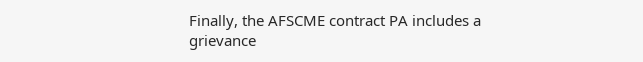Finally, the AFSCME contract PA includes a grievance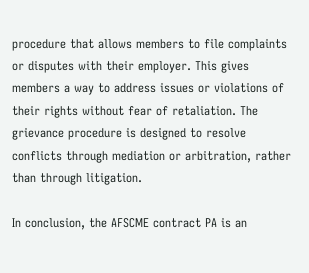procedure that allows members to file complaints or disputes with their employer. This gives members a way to address issues or violations of their rights without fear of retaliation. The grievance procedure is designed to resolve conflicts through mediation or arbitration, rather than through litigation.

In conclusion, the AFSCME contract PA is an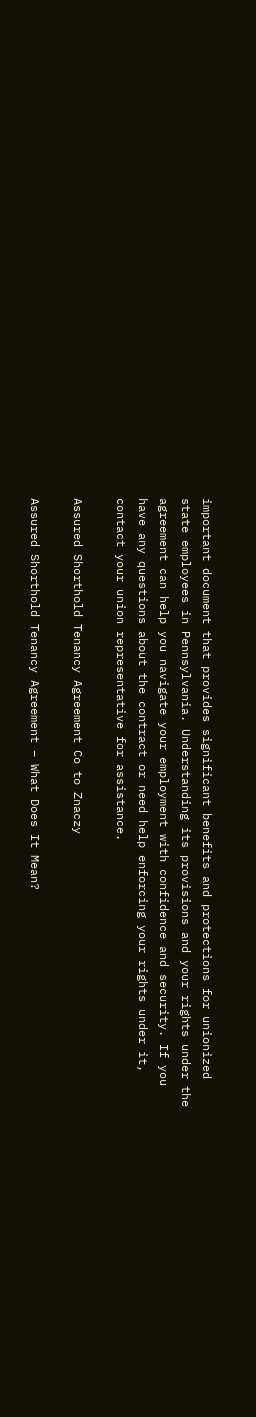important document that provides significant benefits and protections for unionized state employees in Pennsylvania. Understanding its provisions and your rights under the agreement can help you navigate your employment with confidence and security. If you have any questions about the contract or need help enforcing your rights under it, contact your union representative for assistance.

Assured Shorthold Tenancy Agreement Co to Znaczy

Assured Shorthold Tenancy Agreement – What Does It Mean?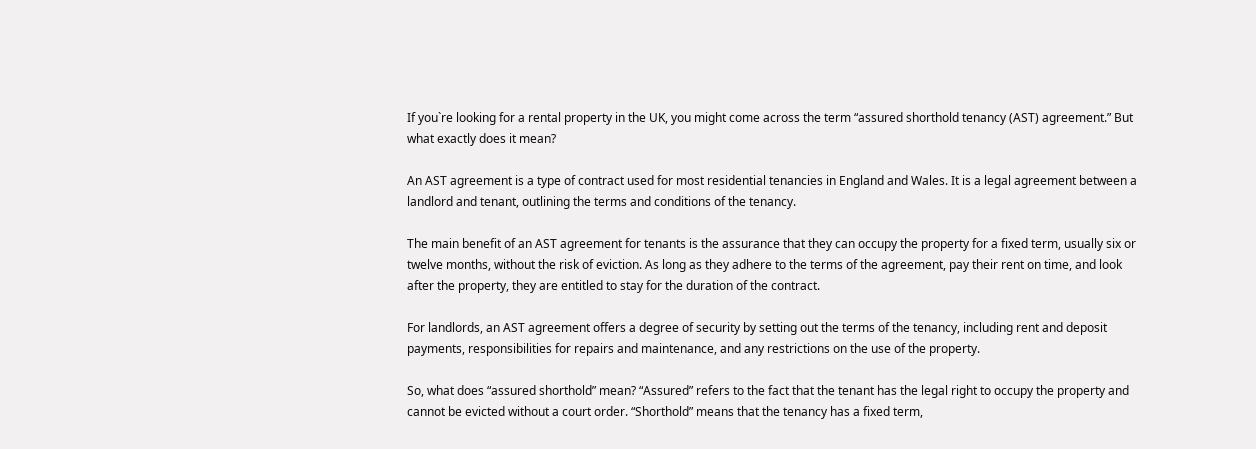If you`re looking for a rental property in the UK, you might come across the term “assured shorthold tenancy (AST) agreement.” But what exactly does it mean?

An AST agreement is a type of contract used for most residential tenancies in England and Wales. It is a legal agreement between a landlord and tenant, outlining the terms and conditions of the tenancy.

The main benefit of an AST agreement for tenants is the assurance that they can occupy the property for a fixed term, usually six or twelve months, without the risk of eviction. As long as they adhere to the terms of the agreement, pay their rent on time, and look after the property, they are entitled to stay for the duration of the contract.

For landlords, an AST agreement offers a degree of security by setting out the terms of the tenancy, including rent and deposit payments, responsibilities for repairs and maintenance, and any restrictions on the use of the property.

So, what does “assured shorthold” mean? “Assured” refers to the fact that the tenant has the legal right to occupy the property and cannot be evicted without a court order. “Shorthold” means that the tenancy has a fixed term,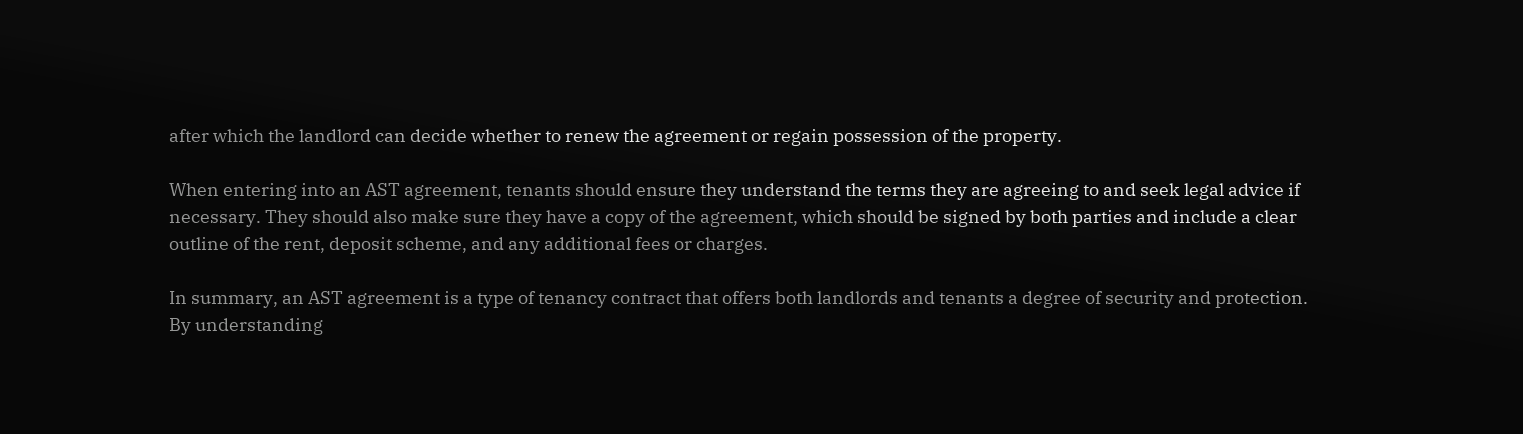after which the landlord can decide whether to renew the agreement or regain possession of the property.

When entering into an AST agreement, tenants should ensure they understand the terms they are agreeing to and seek legal advice if necessary. They should also make sure they have a copy of the agreement, which should be signed by both parties and include a clear outline of the rent, deposit scheme, and any additional fees or charges.

In summary, an AST agreement is a type of tenancy contract that offers both landlords and tenants a degree of security and protection. By understanding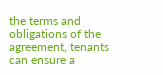the terms and obligations of the agreement, tenants can ensure a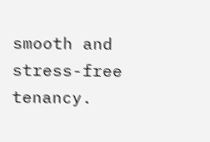smooth and stress-free tenancy.